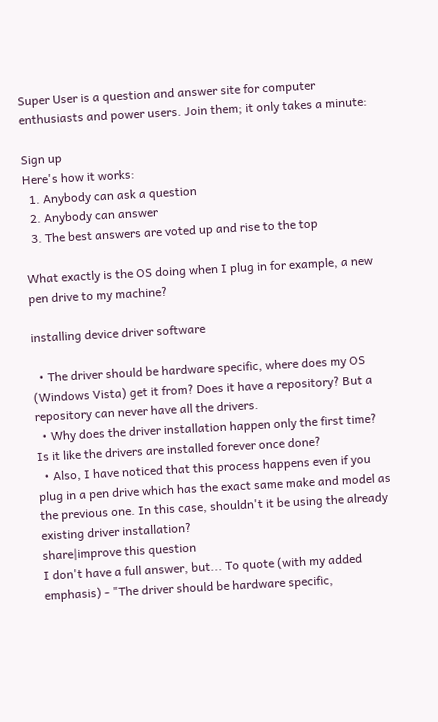Super User is a question and answer site for computer enthusiasts and power users. Join them; it only takes a minute:

Sign up
Here's how it works:
  1. Anybody can ask a question
  2. Anybody can answer
  3. The best answers are voted up and rise to the top

What exactly is the OS doing when I plug in for example, a new pen drive to my machine?

installing device driver software

  • The driver should be hardware specific, where does my OS (Windows Vista) get it from? Does it have a repository? But a repository can never have all the drivers.
  • Why does the driver installation happen only the first time? Is it like the drivers are installed forever once done?
  • Also, I have noticed that this process happens even if you plug in a pen drive which has the exact same make and model as the previous one. In this case, shouldn't it be using the already existing driver installation?
share|improve this question
I don't have a full answer, but... To quote (with my added emphasis) - "The driver should be hardware specific,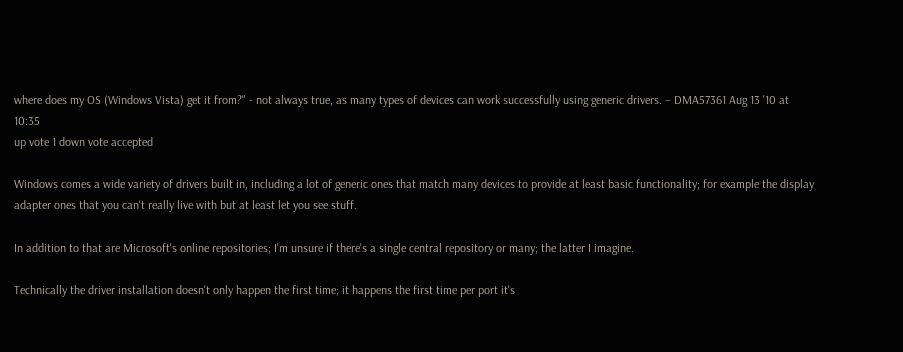where does my OS (Windows Vista) get it from?" - not always true, as many types of devices can work successfully using generic drivers. – DMA57361 Aug 13 '10 at 10:35
up vote 1 down vote accepted

Windows comes a wide variety of drivers built in, including a lot of generic ones that match many devices to provide at least basic functionality; for example the display adapter ones that you can't really live with but at least let you see stuff.

In addition to that are Microsoft's online repositories; I'm unsure if there's a single central repository or many; the latter I imagine.

Technically the driver installation doesn't only happen the first time; it happens the first time per port it's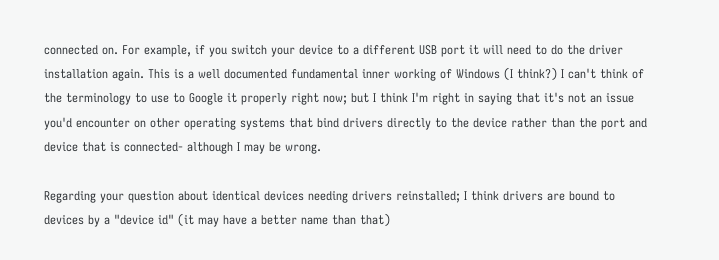connected on. For example, if you switch your device to a different USB port it will need to do the driver installation again. This is a well documented fundamental inner working of Windows (I think?) I can't think of the terminology to use to Google it properly right now; but I think I'm right in saying that it's not an issue you'd encounter on other operating systems that bind drivers directly to the device rather than the port and device that is connected- although I may be wrong.

Regarding your question about identical devices needing drivers reinstalled; I think drivers are bound to devices by a "device id" (it may have a better name than that)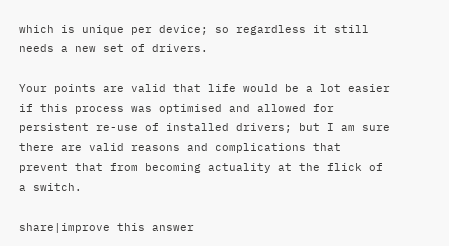which is unique per device; so regardless it still needs a new set of drivers.

Your points are valid that life would be a lot easier if this process was optimised and allowed for persistent re-use of installed drivers; but I am sure there are valid reasons and complications that prevent that from becoming actuality at the flick of a switch.

share|improve this answer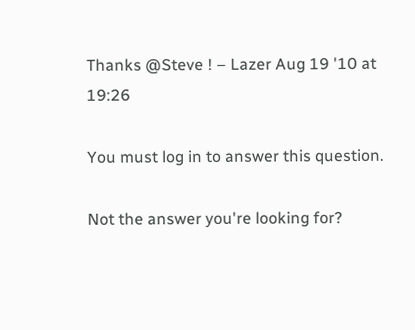Thanks @Steve ! – Lazer Aug 19 '10 at 19:26

You must log in to answer this question.

Not the answer you're looking for?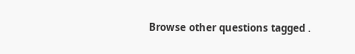Browse other questions tagged .